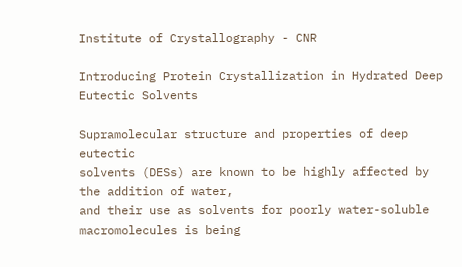Institute of Crystallography - CNR

Introducing Protein Crystallization in Hydrated Deep Eutectic Solvents

Supramolecular structure and properties of deep eutectic
solvents (DESs) are known to be highly affected by the addition of water,
and their use as solvents for poorly water-soluble macromolecules is being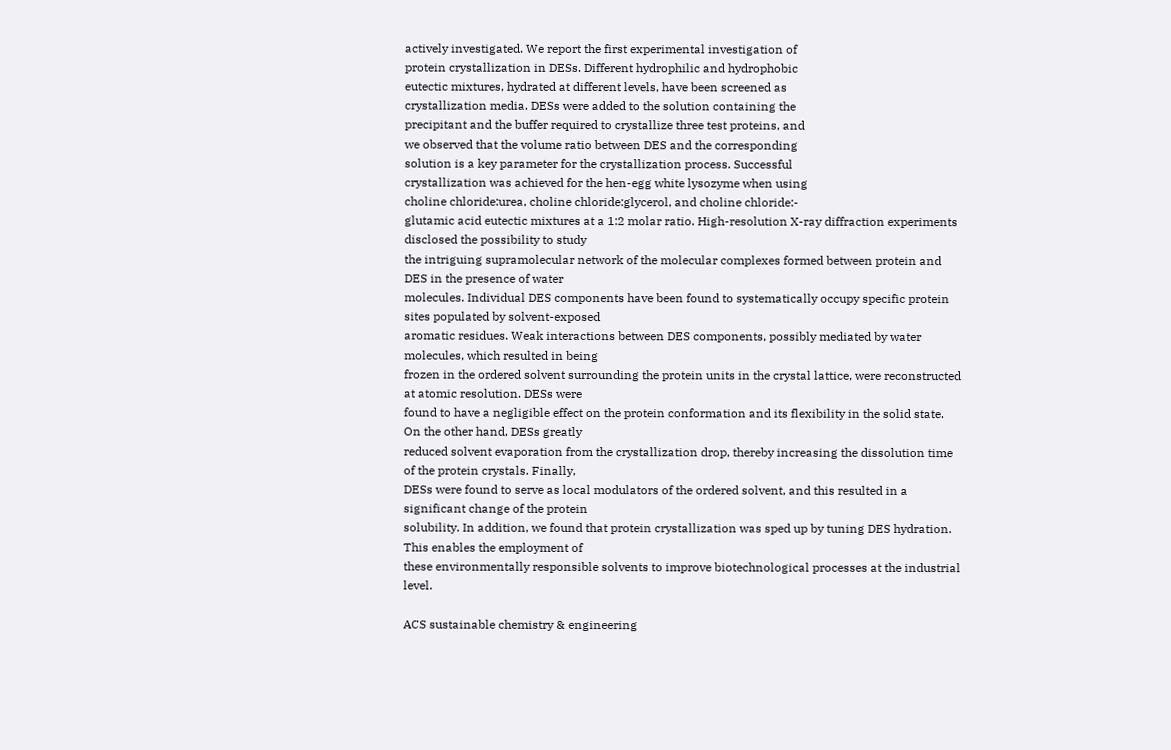actively investigated. We report the first experimental investigation of
protein crystallization in DESs. Different hydrophilic and hydrophobic
eutectic mixtures, hydrated at different levels, have been screened as
crystallization media. DESs were added to the solution containing the
precipitant and the buffer required to crystallize three test proteins, and
we observed that the volume ratio between DES and the corresponding
solution is a key parameter for the crystallization process. Successful
crystallization was achieved for the hen-egg white lysozyme when using
choline chloride:urea, choline chloride:glycerol, and choline chloride:-
glutamic acid eutectic mixtures at a 1:2 molar ratio. High-resolution X-ray diffraction experiments disclosed the possibility to study
the intriguing supramolecular network of the molecular complexes formed between protein and DES in the presence of water
molecules. Individual DES components have been found to systematically occupy specific protein sites populated by solvent-exposed
aromatic residues. Weak interactions between DES components, possibly mediated by water molecules, which resulted in being
frozen in the ordered solvent surrounding the protein units in the crystal lattice, were reconstructed at atomic resolution. DESs were
found to have a negligible effect on the protein conformation and its flexibility in the solid state. On the other hand, DESs greatly
reduced solvent evaporation from the crystallization drop, thereby increasing the dissolution time of the protein crystals. Finally,
DESs were found to serve as local modulators of the ordered solvent, and this resulted in a significant change of the protein
solubility. In addition, we found that protein crystallization was sped up by tuning DES hydration. This enables the employment of
these environmentally responsible solvents to improve biotechnological processes at the industrial level.

ACS sustainable chemistry & engineering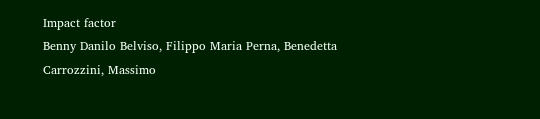Impact factor
Benny Danilo Belviso, Filippo Maria Perna, Benedetta Carrozzini, Massimo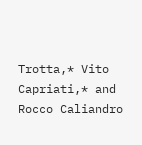Trotta,* Vito Capriati,* and Rocco Caliandro